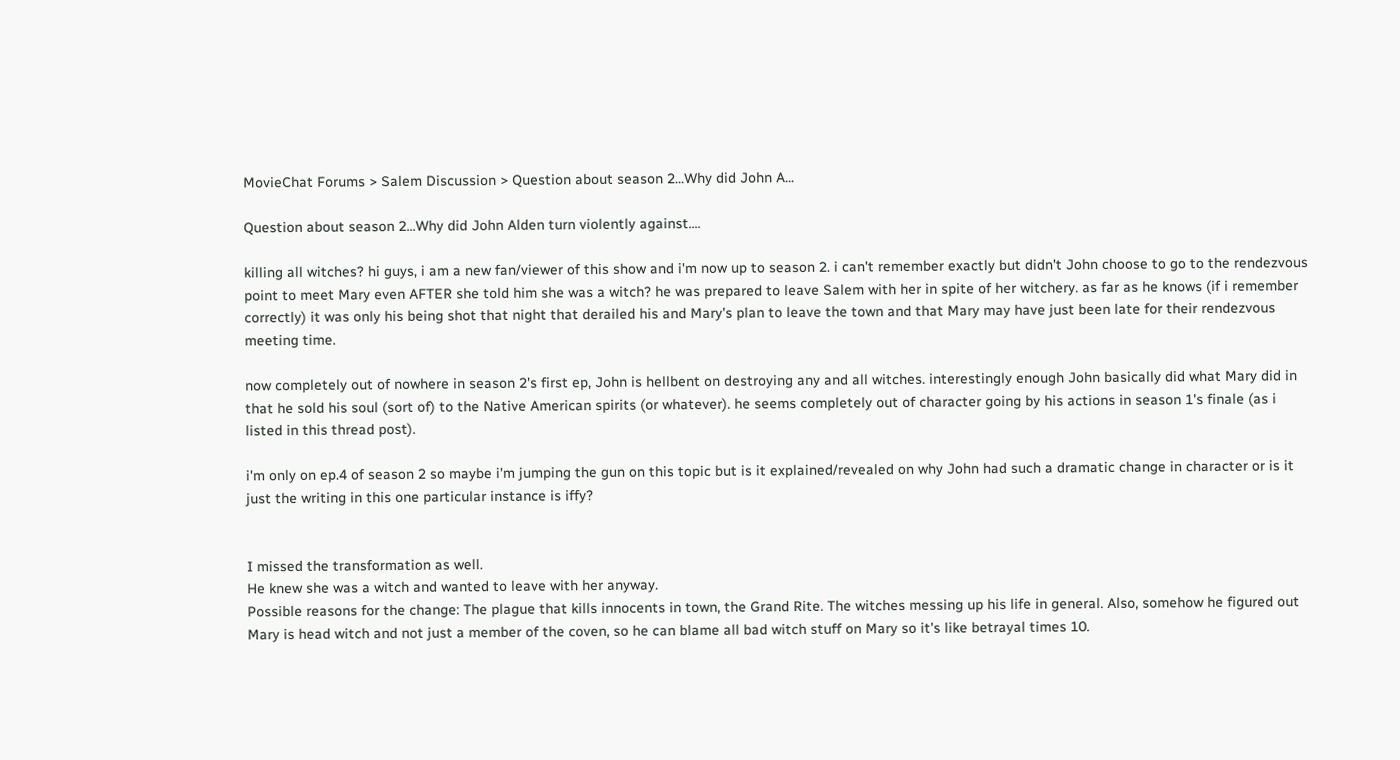MovieChat Forums > Salem Discussion > Question about season 2...Why did John A...

Question about season 2...Why did John Alden turn violently against....

killing all witches? hi guys, i am a new fan/viewer of this show and i'm now up to season 2. i can't remember exactly but didn't John choose to go to the rendezvous point to meet Mary even AFTER she told him she was a witch? he was prepared to leave Salem with her in spite of her witchery. as far as he knows (if i remember correctly) it was only his being shot that night that derailed his and Mary's plan to leave the town and that Mary may have just been late for their rendezvous meeting time.

now completely out of nowhere in season 2's first ep, John is hellbent on destroying any and all witches. interestingly enough John basically did what Mary did in that he sold his soul (sort of) to the Native American spirits (or whatever). he seems completely out of character going by his actions in season 1's finale (as i listed in this thread post).

i'm only on ep.4 of season 2 so maybe i'm jumping the gun on this topic but is it explained/revealed on why John had such a dramatic change in character or is it just the writing in this one particular instance is iffy?


I missed the transformation as well.
He knew she was a witch and wanted to leave with her anyway.
Possible reasons for the change: The plague that kills innocents in town, the Grand Rite. The witches messing up his life in general. Also, somehow he figured out Mary is head witch and not just a member of the coven, so he can blame all bad witch stuff on Mary so it's like betrayal times 10.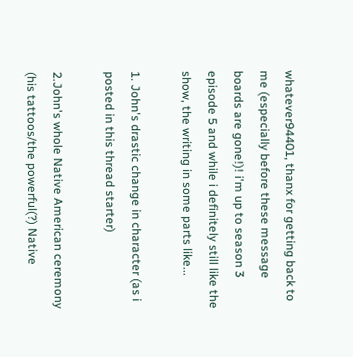whatever94401, thanx for getting back to me (especially before these message boards are gone!)! i'm up to season 3 episode 5 and while i definitely still like the show, the writing in some parts like...

1. John's drastic change in character (as i posted in this thread starter)

2.John's whole Native American ceremony (his tattoos/the powerful(?) Native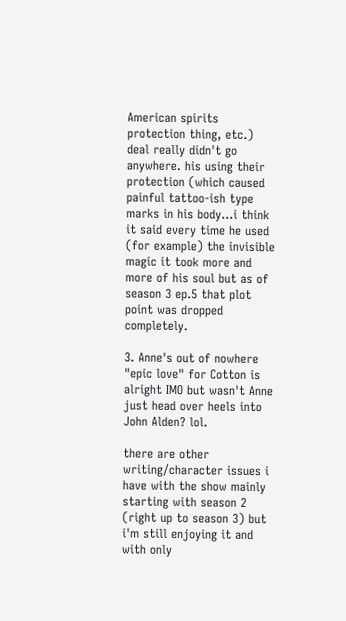American spirits protection thing, etc.) deal really didn't go anywhere. his using their protection (which caused painful tattoo-ish type marks in his body...i think it said every time he used (for example) the invisible magic it took more and more of his soul but as of season 3 ep.5 that plot point was dropped completely.

3. Anne's out of nowhere "epic love" for Cotton is alright IMO but wasn't Anne just head over heels into John Alden? lol.

there are other writing/character issues i have with the show mainly starting with season 2 (right up to season 3) but i'm still enjoying it and with only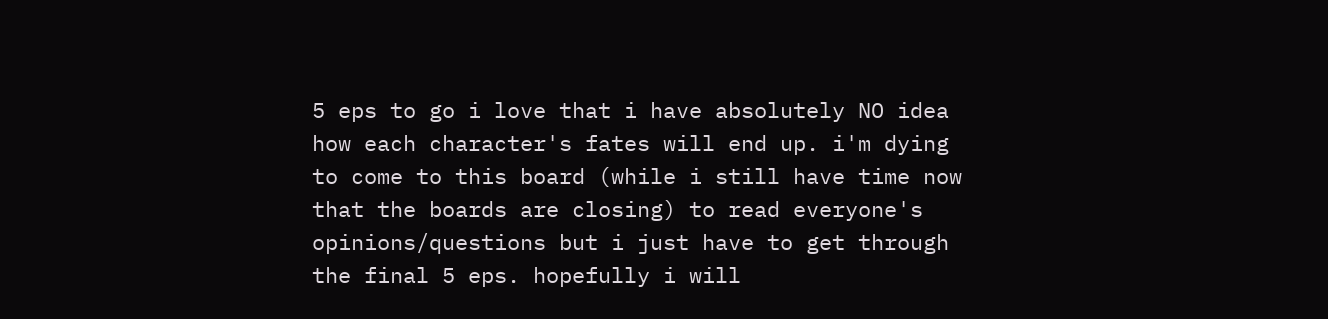5 eps to go i love that i have absolutely NO idea how each character's fates will end up. i'm dying to come to this board (while i still have time now that the boards are closing) to read everyone's opinions/questions but i just have to get through the final 5 eps. hopefully i will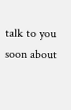talk to you soon about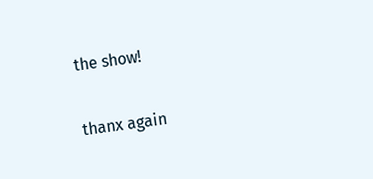the show!

thanx again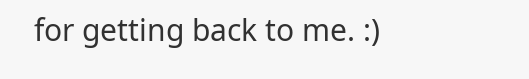for getting back to me. :)